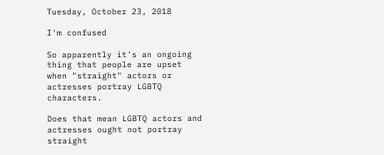Tuesday, October 23, 2018

I'm confused

So apparently it's an ongoing thing that people are upset when "straight" actors or actresses portray LGBTQ characters.

Does that mean LGBTQ actors and actresses ought not portray straight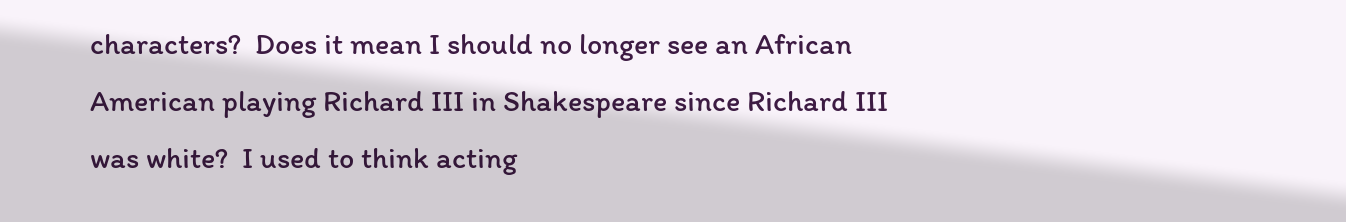characters?  Does it mean I should no longer see an African American playing Richard III in Shakespeare since Richard III was white?  I used to think acting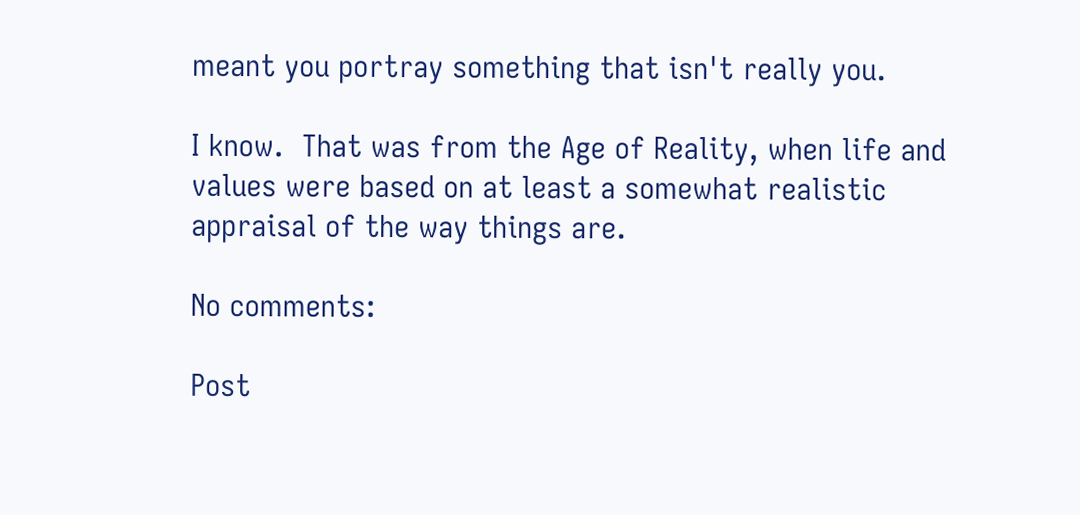meant you portray something that isn't really you.

I know.  That was from the Age of Reality, when life and values were based on at least a somewhat realistic appraisal of the way things are.

No comments:

Post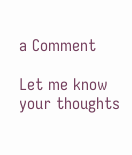a Comment

Let me know your thoughts